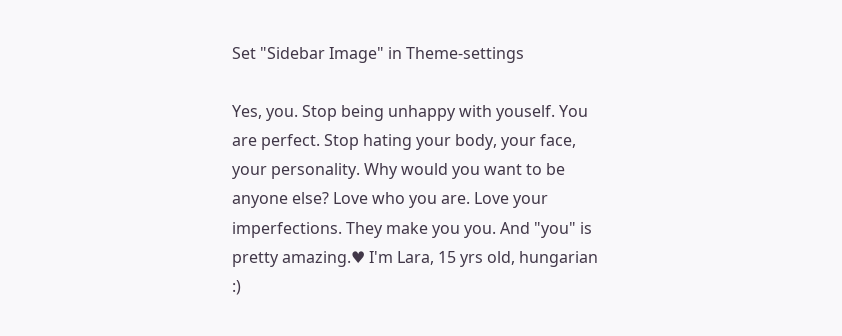Set "Sidebar Image" in Theme-settings

Yes, you. Stop being unhappy with youself. You are perfect. Stop hating your body, your face, your personality. Why would you want to be anyone else? Love who you are. Love your imperfections. They make you you. And "you" is pretty amazing.♥ I'm Lara, 15 yrs old, hungarian :)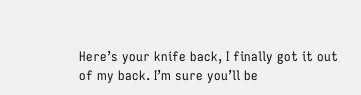Here’s your knife back, I finally got it out of my back. I’m sure you’ll be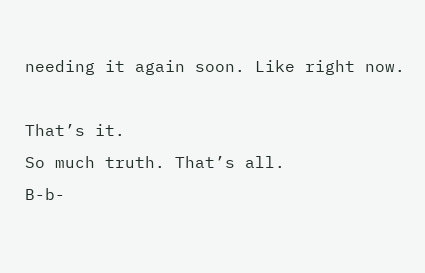needing it again soon. Like right now.

That’s it.
So much truth. That’s all.
B-b-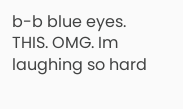b-b blue eyes.
THIS. OMG. Im laughing so hard